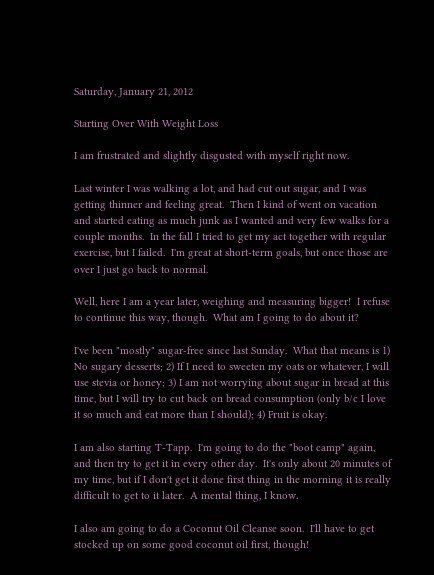Saturday, January 21, 2012

Starting Over With Weight Loss

I am frustrated and slightly disgusted with myself right now.

Last winter I was walking a lot, and had cut out sugar, and I was getting thinner and feeling great.  Then I kind of went on vacation and started eating as much junk as I wanted and very few walks for a couple months.  In the fall I tried to get my act together with regular exercise, but I failed.  I'm great at short-term goals, but once those are over I just go back to normal.

Well, here I am a year later, weighing and measuring bigger!  I refuse to continue this way, though.  What am I going to do about it?

I've been "mostly" sugar-free since last Sunday.  What that means is 1) No sugary desserts; 2) If I need to sweeten my oats or whatever, I will use stevia or honey; 3) I am not worrying about sugar in bread at this time, but I will try to cut back on bread consumption (only b/c I love it so much and eat more than I should); 4) Fruit is okay.

I am also starting T-Tapp.  I'm going to do the "boot camp" again, and then try to get it in every other day.  It's only about 20 minutes of my time, but if I don't get it done first thing in the morning it is really difficult to get to it later.  A mental thing, I know.

I also am going to do a Coconut Oil Cleanse soon.  I'll have to get stocked up on some good coconut oil first, though!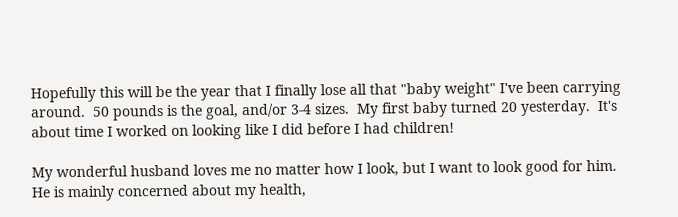Hopefully this will be the year that I finally lose all that "baby weight" I've been carrying around.  50 pounds is the goal, and/or 3-4 sizes.  My first baby turned 20 yesterday.  It's about time I worked on looking like I did before I had children!

My wonderful husband loves me no matter how I look, but I want to look good for him.  He is mainly concerned about my health,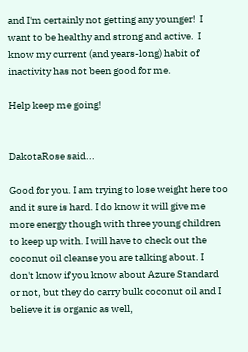and I'm certainly not getting any younger!  I want to be healthy and strong and active.  I know my current (and years-long) habit of inactivity has not been good for me.

Help keep me going!


DakotaRose said...

Good for you. I am trying to lose weight here too and it sure is hard. I do know it will give me more energy though with three young children to keep up with. I will have to check out the coconut oil cleanse you are talking about. I don't know if you know about Azure Standard or not, but they do carry bulk coconut oil and I believe it is organic as well,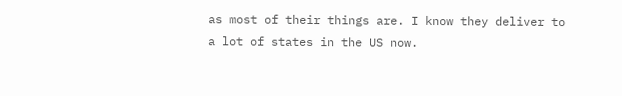as most of their things are. I know they deliver to a lot of states in the US now.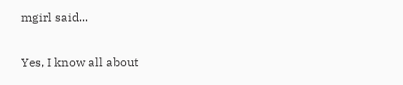mgirl said...

Yes, I know all about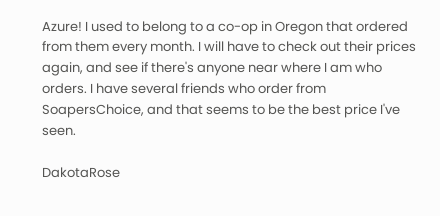Azure! I used to belong to a co-op in Oregon that ordered from them every month. I will have to check out their prices again, and see if there's anyone near where I am who orders. I have several friends who order from SoapersChoice, and that seems to be the best price I've seen.

DakotaRose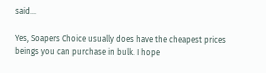said...

Yes, Soapers Choice usually does have the cheapest prices beings you can purchase in bulk. I hope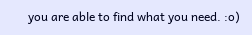you are able to find what you need. :o)